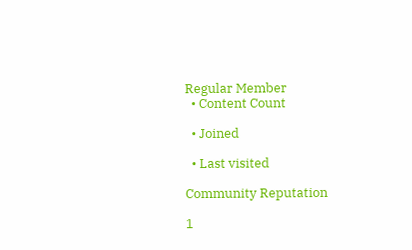Regular Member
  • Content Count

  • Joined

  • Last visited

Community Reputation

1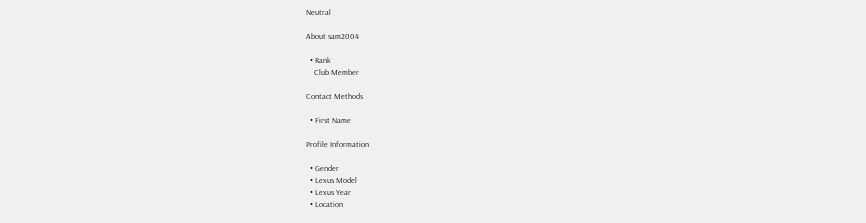Neutral

About sam2004

  • Rank
    Club Member

Contact Methods

  • First Name

Profile Information

  • Gender
  • Lexus Model
  • Lexus Year
  • Location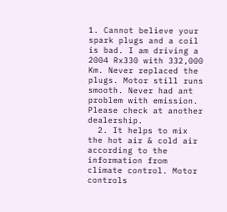1. Cannot believe your spark plugs and a coil is bad. I am driving a 2004 Rx330 with 332,000 Km. Never replaced the plugs. Motor still runs smooth. Never had ant problem with emission. Please check at another dealership.
  2. It helps to mix the hot air & cold air according to the information from climate control. Motor controls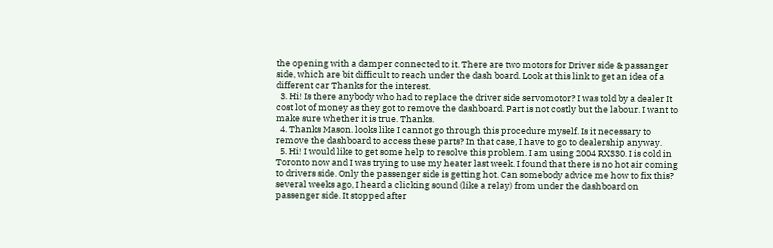the opening with a damper connected to it. There are two motors for Driver side & passanger side, which are bit difficult to reach under the dash board. Look at this link to get an idea of a different car Thanks for the interest.
  3. Hi! Is there anybody who had to replace the driver side servomotor? I was told by a dealer It cost lot of money as they got to remove the dashboard. Part is not costly but the labour. I want to make sure whether it is true. Thanks.
  4. Thanks Mason. looks like I cannot go through this procedure myself. Is it necessary to remove the dashboard to access these parts? In that case, I have to go to dealership anyway.
  5. Hi! I would like to get some help to resolve this problem. I am using 2004 RX330. I is cold in Toronto now and I was trying to use my heater last week. I found that there is no hot air coming to drivers side. Only the passenger side is getting hot. Can somebody advice me how to fix this? several weeks ago, I heard a clicking sound (like a relay) from under the dashboard on passenger side. It stopped after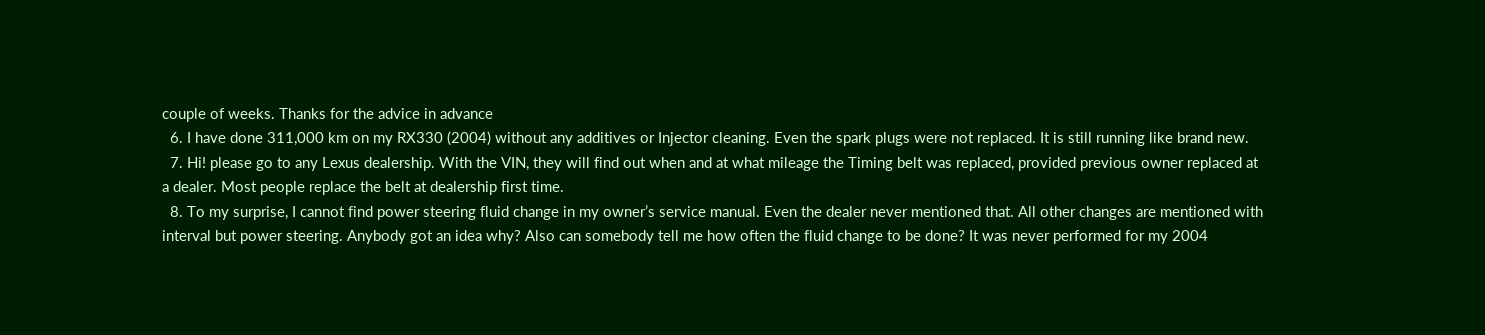couple of weeks. Thanks for the advice in advance
  6. I have done 311,000 km on my RX330 (2004) without any additives or Injector cleaning. Even the spark plugs were not replaced. It is still running like brand new.
  7. Hi! please go to any Lexus dealership. With the VIN, they will find out when and at what mileage the Timing belt was replaced, provided previous owner replaced at a dealer. Most people replace the belt at dealership first time.
  8. To my surprise, I cannot find power steering fluid change in my owner’s service manual. Even the dealer never mentioned that. All other changes are mentioned with interval but power steering. Anybody got an idea why? Also can somebody tell me how often the fluid change to be done? It was never performed for my 2004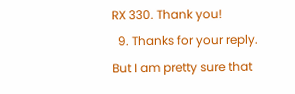RX 330. Thank you!
  9. Thanks for your reply. But I am pretty sure that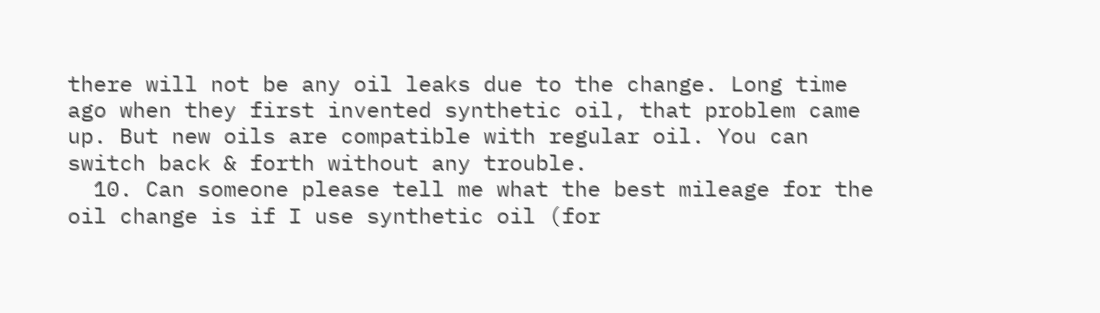there will not be any oil leaks due to the change. Long time ago when they first invented synthetic oil, that problem came up. But new oils are compatible with regular oil. You can switch back & forth without any trouble.
  10. Can someone please tell me what the best mileage for the oil change is if I use synthetic oil (for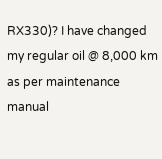RX330)? I have changed my regular oil @ 8,000 km as per maintenance manual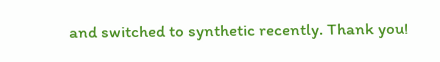and switched to synthetic recently. Thank you!